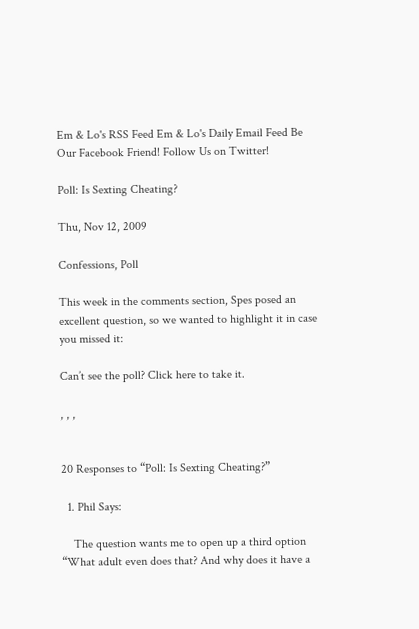Em & Lo's RSS Feed Em & Lo's Daily Email Feed Be Our Facebook Friend! Follow Us on Twitter!

Poll: Is Sexting Cheating?

Thu, Nov 12, 2009

Confessions, Poll

This week in the comments section, Spes posed an excellent question, so we wanted to highlight it in case you missed it:

Can’t see the poll? Click here to take it.

, , ,


20 Responses to “Poll: Is Sexting Cheating?”

  1. Phil Says:

    The question wants me to open up a third option “What adult even does that? And why does it have a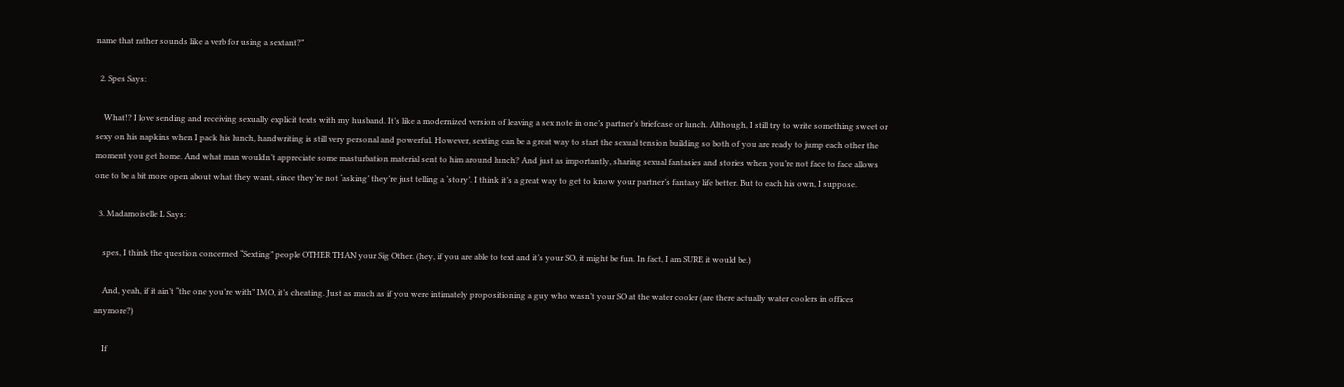name that rather sounds like a verb for using a sextant?”

  2. Spes Says:

    What!? I love sending and receiving sexually explicit texts with my husband. It’s like a modernized version of leaving a sex note in one’s partner’s briefcase or lunch. Although, I still try to write something sweet or sexy on his napkins when I pack his lunch, handwriting is still very personal and powerful. However, sexting can be a great way to start the sexual tension building so both of you are ready to jump each other the moment you get home. And what man wouldn’t appreciate some masturbation material sent to him around lunch? And just as importantly, sharing sexual fantasies and stories when you’re not face to face allows one to be a bit more open about what they want, since they’re not ‘asking’ they’re just telling a ‘story’. I think it’s a great way to get to know your partner’s fantasy life better. But to each his own, I suppose.

  3. Madamoiselle L Says:

    spes, I think the question concerned “Sexting” people OTHER THAN your Sig Other. (hey, if you are able to text and it’s your SO, it might be fun. In fact, I am SURE it would be.)

    And, yeah, if it ain’t “the one you’re with” IMO, it’s cheating. Just as much as if you were intimately propositioning a guy who wasn’t your SO at the water cooler (are there actually water coolers in offices anymore?)

    If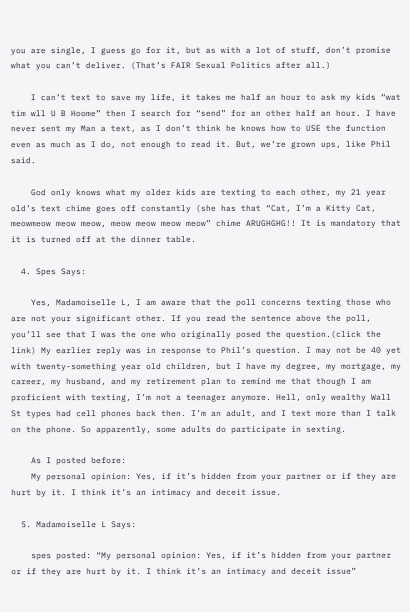you are single, I guess go for it, but as with a lot of stuff, don’t promise what you can’t deliver. (That’s FAIR Sexual Politics after all.)

    I can’t text to save my life, it takes me half an hour to ask my kids “wat tim wll U B Hoome” then I search for “send” for an other half an hour. I have never sent my Man a text, as I don’t think he knows how to USE the function even as much as I do, not enough to read it. But, we’re grown ups, like Phil said.

    God only knows what my older kids are texting to each other, my 21 year old’s text chime goes off constantly (she has that “Cat, I’m a Kitty Cat, meowmeow meow meow, meow meow meow meow” chime ARUGHGHG!! It is mandatory that it is turned off at the dinner table.

  4. Spes Says:

    Yes, Madamoiselle L, I am aware that the poll concerns texting those who are not your significant other. If you read the sentence above the poll, you’ll see that I was the one who originally posed the question.(click the link) My earlier reply was in response to Phil’s question. I may not be 40 yet with twenty-something year old children, but I have my degree, my mortgage, my career, my husband, and my retirement plan to remind me that though I am proficient with texting, I’m not a teenager anymore. Hell, only wealthy Wall St types had cell phones back then. I’m an adult, and I text more than I talk on the phone. So apparently, some adults do participate in sexting.

    As I posted before:
    My personal opinion: Yes, if it’s hidden from your partner or if they are hurt by it. I think it’s an intimacy and deceit issue.

  5. Madamoiselle L Says:

    spes posted: “My personal opinion: Yes, if it’s hidden from your partner or if they are hurt by it. I think it’s an intimacy and deceit issue”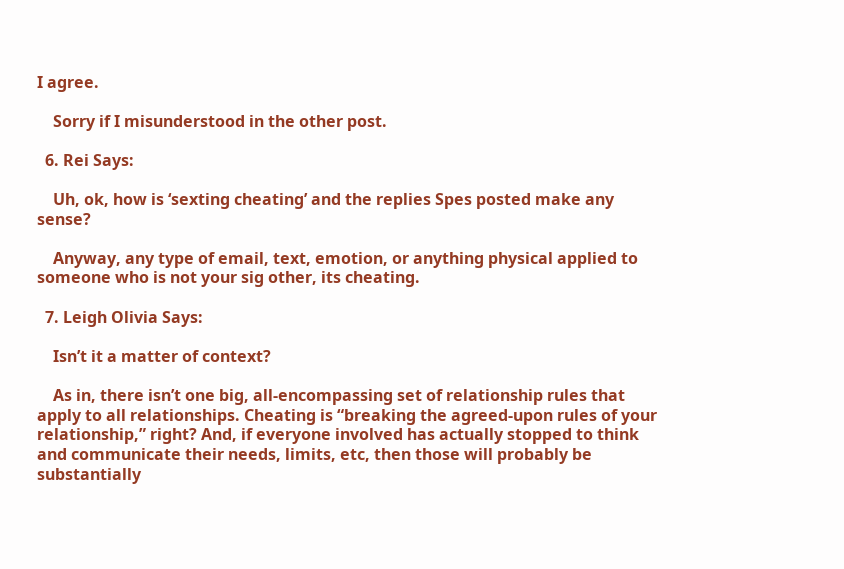I agree.

    Sorry if I misunderstood in the other post.

  6. Rei Says:

    Uh, ok, how is ‘sexting cheating’ and the replies Spes posted make any sense?

    Anyway, any type of email, text, emotion, or anything physical applied to someone who is not your sig other, its cheating.

  7. Leigh Olivia Says:

    Isn’t it a matter of context?

    As in, there isn’t one big, all-encompassing set of relationship rules that apply to all relationships. Cheating is “breaking the agreed-upon rules of your relationship,” right? And, if everyone involved has actually stopped to think and communicate their needs, limits, etc, then those will probably be substantially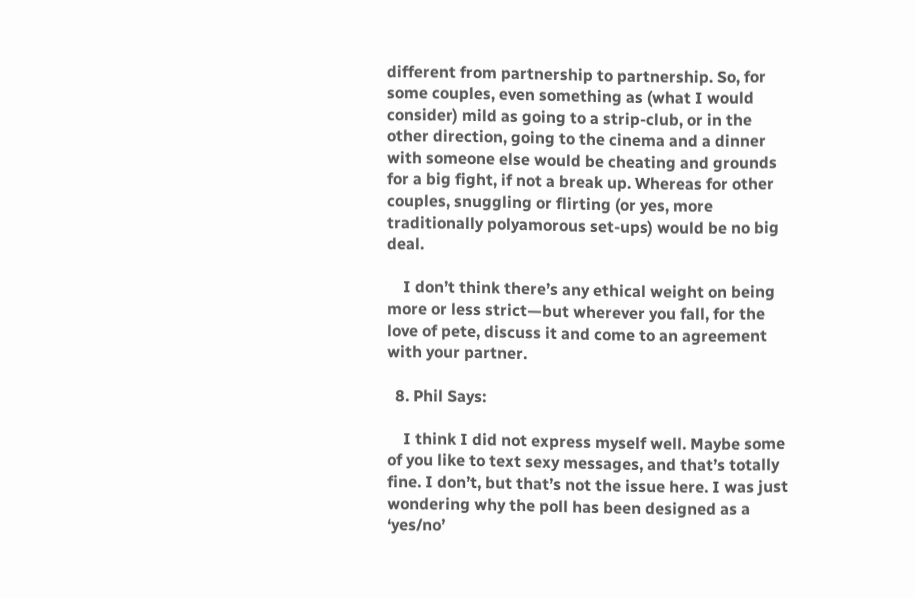different from partnership to partnership. So, for some couples, even something as (what I would consider) mild as going to a strip-club, or in the other direction, going to the cinema and a dinner with someone else would be cheating and grounds for a big fight, if not a break up. Whereas for other couples, snuggling or flirting (or yes, more traditionally polyamorous set-ups) would be no big deal.

    I don’t think there’s any ethical weight on being more or less strict—but wherever you fall, for the love of pete, discuss it and come to an agreement with your partner.

  8. Phil Says:

    I think I did not express myself well. Maybe some of you like to text sexy messages, and that’s totally fine. I don’t, but that’s not the issue here. I was just wondering why the poll has been designed as a ‘yes/no’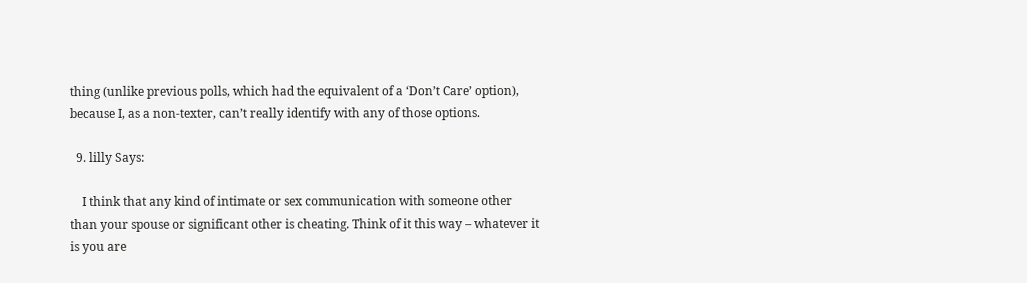thing (unlike previous polls, which had the equivalent of a ‘Don’t Care’ option), because I, as a non-texter, can’t really identify with any of those options.

  9. lilly Says:

    I think that any kind of intimate or sex communication with someone other than your spouse or significant other is cheating. Think of it this way – whatever it is you are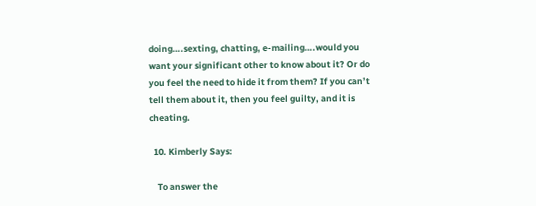doing….sexting, chatting, e-mailing….would you want your significant other to know about it? Or do you feel the need to hide it from them? If you can’t tell them about it, then you feel guilty, and it is cheating.

  10. Kimberly Says:

    To answer the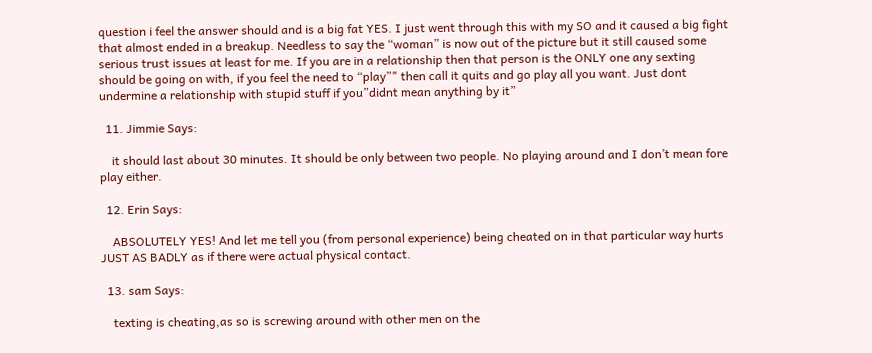question i feel the answer should and is a big fat YES. I just went through this with my SO and it caused a big fight that almost ended in a breakup. Needless to say the “woman” is now out of the picture but it still caused some serious trust issues at least for me. If you are in a relationship then that person is the ONLY one any sexting should be going on with, if you feel the need to “play”" then call it quits and go play all you want. Just dont undermine a relationship with stupid stuff if you”didnt mean anything by it”

  11. Jimmie Says:

    it should last about 30 minutes. It should be only between two people. No playing around and I don’t mean fore play either.

  12. Erin Says:

    ABSOLUTELY YES! And let me tell you (from personal experience) being cheated on in that particular way hurts JUST AS BADLY as if there were actual physical contact.

  13. sam Says:

    texting is cheating,as so is screwing around with other men on the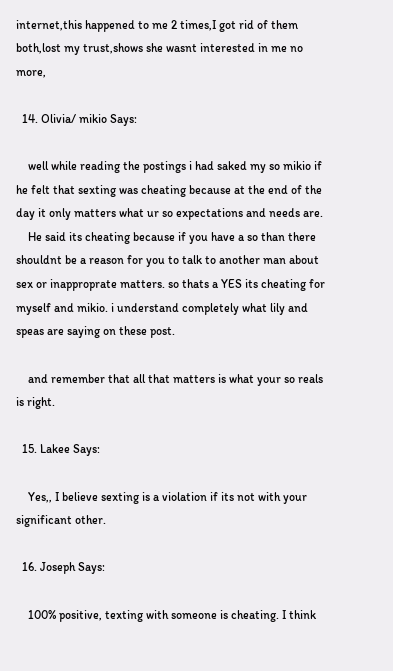internet,this happened to me 2 times,I got rid of them both,lost my trust,shows she wasnt interested in me no more,

  14. Olivia/ mikio Says:

    well while reading the postings i had saked my so mikio if he felt that sexting was cheating because at the end of the day it only matters what ur so expectations and needs are.
    He said its cheating because if you have a so than there shouldnt be a reason for you to talk to another man about sex or inapproprate matters. so thats a YES its cheating for myself and mikio. i understand completely what lily and speas are saying on these post.

    and remember that all that matters is what your so reals is right.

  15. Lakee Says:

    Yes,, I believe sexting is a violation if its not with your significant other.

  16. Joseph Says:

    100% positive, texting with someone is cheating. I think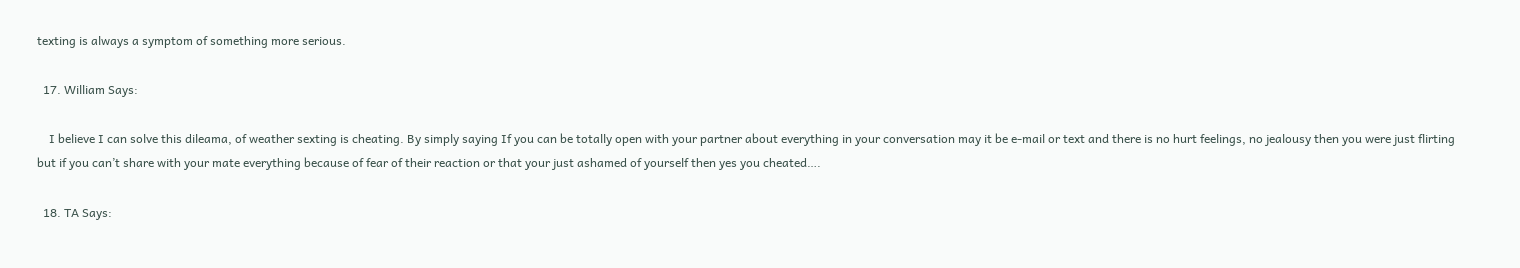texting is always a symptom of something more serious.

  17. William Says:

    I believe I can solve this dileama, of weather sexting is cheating. By simply saying If you can be totally open with your partner about everything in your conversation may it be e-mail or text and there is no hurt feelings, no jealousy then you were just flirting but if you can’t share with your mate everything because of fear of their reaction or that your just ashamed of yourself then yes you cheated….

  18. TA Says: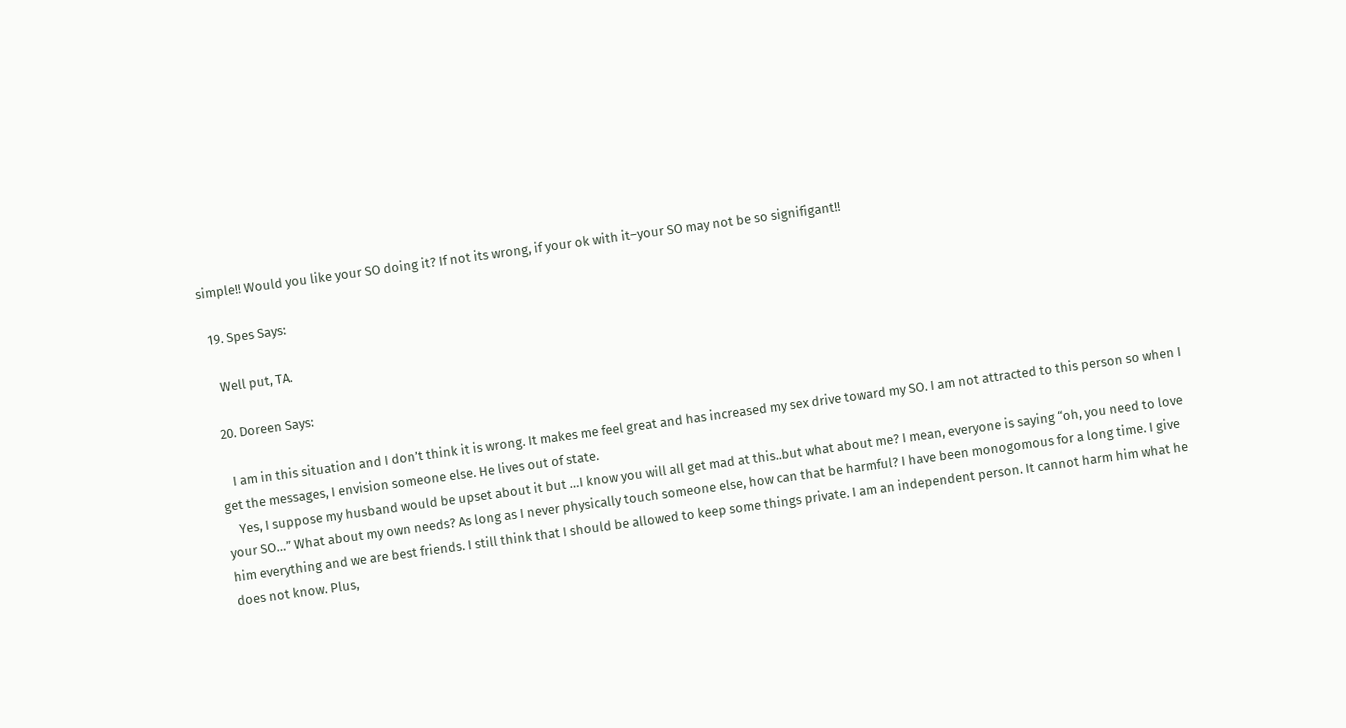simple!! Would you like your SO doing it? If not its wrong, if your ok with it–your SO may not be so signifigant!!

  19. Spes Says:

    Well put, TA.

  20. Doreen Says:

    I am in this situation and I don’t think it is wrong. It makes me feel great and has increased my sex drive toward my SO. I am not attracted to this person so when I get the messages, I envision someone else. He lives out of state.
    Yes, I suppose my husband would be upset about it but …I know you will all get mad at this..but what about me? I mean, everyone is saying “oh, you need to love your SO…” What about my own needs? As long as I never physically touch someone else, how can that be harmful? I have been monogomous for a long time. I give him everything and we are best friends. I still think that I should be allowed to keep some things private. I am an independent person. It cannot harm him what he does not know. Plus,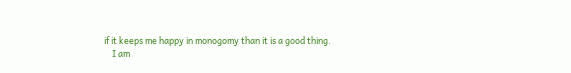if it keeps me happy in monogomy than it is a good thing.
    I am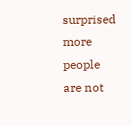surprised more people are not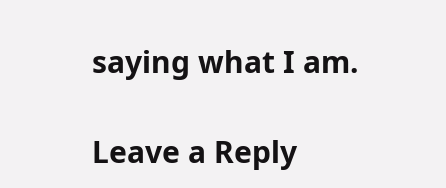saying what I am.

Leave a Reply